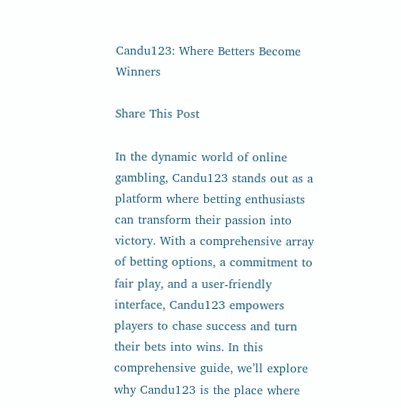Candu123: Where Betters Become Winners

Share This Post

In the dynamic world of online gambling, Candu123 stands out as a platform where betting enthusiasts can transform their passion into victory. With a comprehensive array of betting options, a commitment to fair play, and a user-friendly interface, Candu123 empowers players to chase success and turn their bets into wins. In this comprehensive guide, we’ll explore why Candu123 is the place where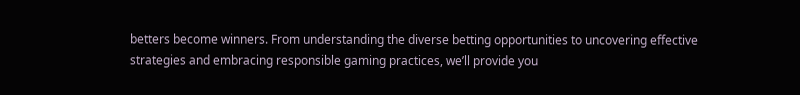betters become winners. From understanding the diverse betting opportunities to uncovering effective strategies and embracing responsible gaming practices, we’ll provide you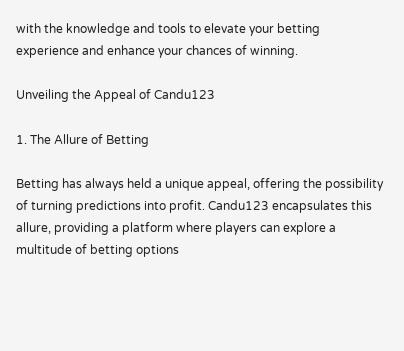with the knowledge and tools to elevate your betting experience and enhance your chances of winning.

Unveiling the Appeal of Candu123

1. The Allure of Betting

Betting has always held a unique appeal, offering the possibility of turning predictions into profit. Candu123 encapsulates this allure, providing a platform where players can explore a multitude of betting options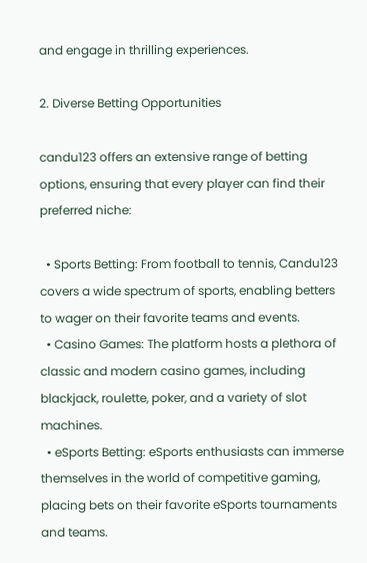and engage in thrilling experiences.

2. Diverse Betting Opportunities

candu123 offers an extensive range of betting options, ensuring that every player can find their preferred niche:

  • Sports Betting: From football to tennis, Candu123 covers a wide spectrum of sports, enabling betters to wager on their favorite teams and events.
  • Casino Games: The platform hosts a plethora of classic and modern casino games, including blackjack, roulette, poker, and a variety of slot machines.
  • eSports Betting: eSports enthusiasts can immerse themselves in the world of competitive gaming, placing bets on their favorite eSports tournaments and teams.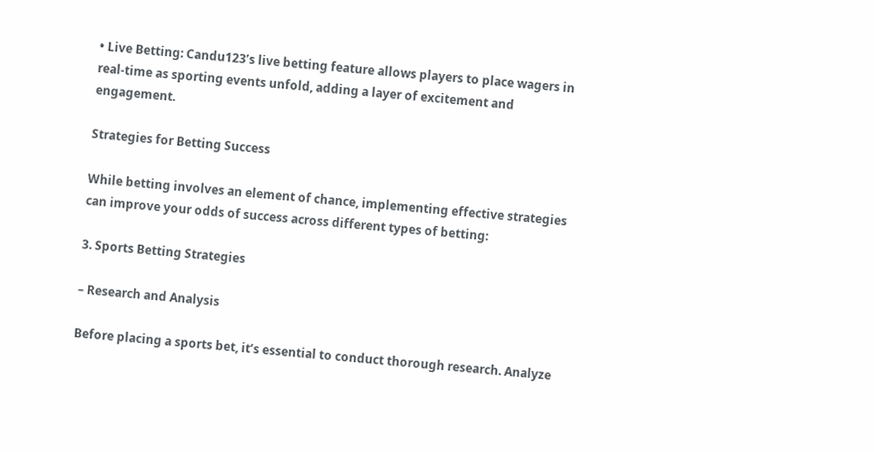• Live Betting: Candu123’s live betting feature allows players to place wagers in real-time as sporting events unfold, adding a layer of excitement and engagement.

Strategies for Betting Success

While betting involves an element of chance, implementing effective strategies can improve your odds of success across different types of betting:

3. Sports Betting Strategies

– Research and Analysis

Before placing a sports bet, it’s essential to conduct thorough research. Analyze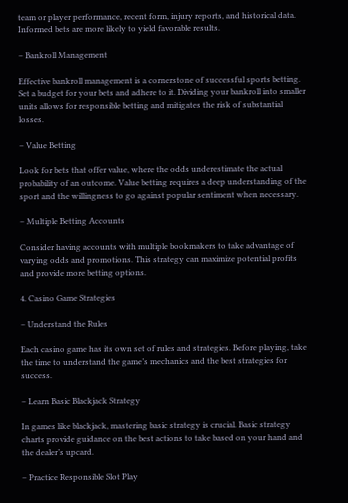team or player performance, recent form, injury reports, and historical data. Informed bets are more likely to yield favorable results.

– Bankroll Management

Effective bankroll management is a cornerstone of successful sports betting. Set a budget for your bets and adhere to it. Dividing your bankroll into smaller units allows for responsible betting and mitigates the risk of substantial losses.

– Value Betting

Look for bets that offer value, where the odds underestimate the actual probability of an outcome. Value betting requires a deep understanding of the sport and the willingness to go against popular sentiment when necessary.

– Multiple Betting Accounts

Consider having accounts with multiple bookmakers to take advantage of varying odds and promotions. This strategy can maximize potential profits and provide more betting options.

4. Casino Game Strategies

– Understand the Rules

Each casino game has its own set of rules and strategies. Before playing, take the time to understand the game’s mechanics and the best strategies for success.

– Learn Basic Blackjack Strategy

In games like blackjack, mastering basic strategy is crucial. Basic strategy charts provide guidance on the best actions to take based on your hand and the dealer’s upcard.

– Practice Responsible Slot Play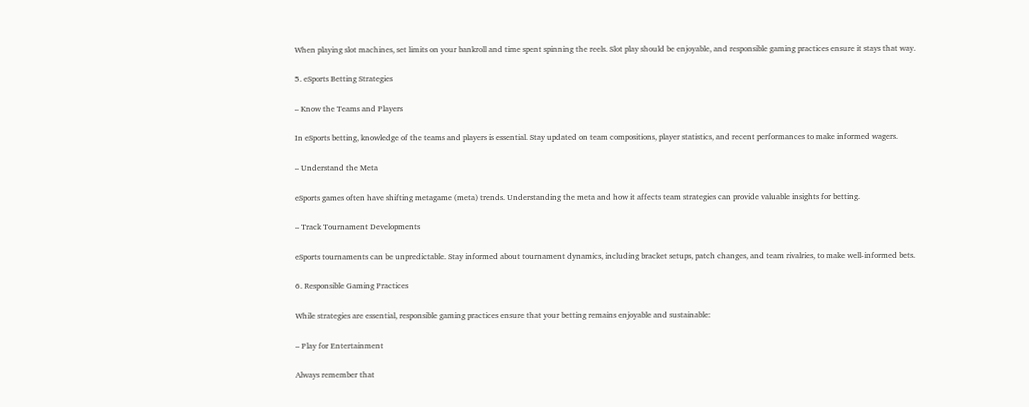When playing slot machines, set limits on your bankroll and time spent spinning the reels. Slot play should be enjoyable, and responsible gaming practices ensure it stays that way.

5. eSports Betting Strategies

– Know the Teams and Players

In eSports betting, knowledge of the teams and players is essential. Stay updated on team compositions, player statistics, and recent performances to make informed wagers.

– Understand the Meta

eSports games often have shifting metagame (meta) trends. Understanding the meta and how it affects team strategies can provide valuable insights for betting.

– Track Tournament Developments

eSports tournaments can be unpredictable. Stay informed about tournament dynamics, including bracket setups, patch changes, and team rivalries, to make well-informed bets.

6. Responsible Gaming Practices

While strategies are essential, responsible gaming practices ensure that your betting remains enjoyable and sustainable:

– Play for Entertainment

Always remember that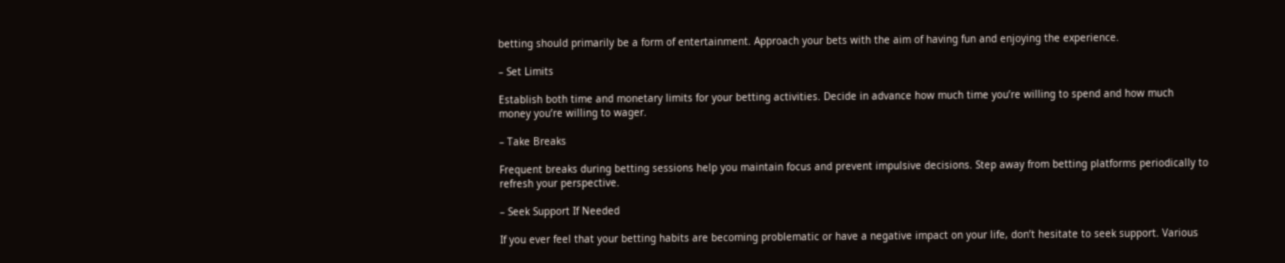betting should primarily be a form of entertainment. Approach your bets with the aim of having fun and enjoying the experience.

– Set Limits

Establish both time and monetary limits for your betting activities. Decide in advance how much time you’re willing to spend and how much money you’re willing to wager.

– Take Breaks

Frequent breaks during betting sessions help you maintain focus and prevent impulsive decisions. Step away from betting platforms periodically to refresh your perspective.

– Seek Support If Needed

If you ever feel that your betting habits are becoming problematic or have a negative impact on your life, don’t hesitate to seek support. Various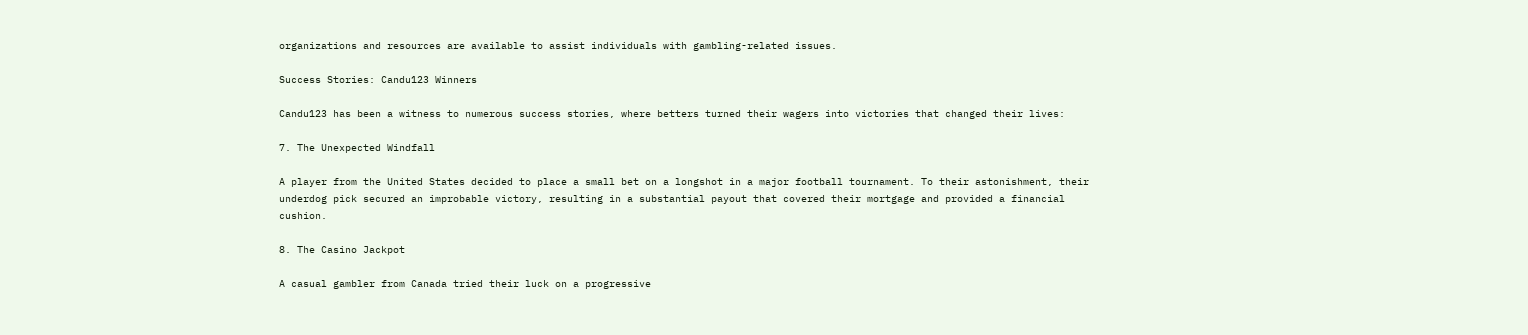organizations and resources are available to assist individuals with gambling-related issues.

Success Stories: Candu123 Winners

Candu123 has been a witness to numerous success stories, where betters turned their wagers into victories that changed their lives:

7. The Unexpected Windfall

A player from the United States decided to place a small bet on a longshot in a major football tournament. To their astonishment, their underdog pick secured an improbable victory, resulting in a substantial payout that covered their mortgage and provided a financial cushion.

8. The Casino Jackpot

A casual gambler from Canada tried their luck on a progressive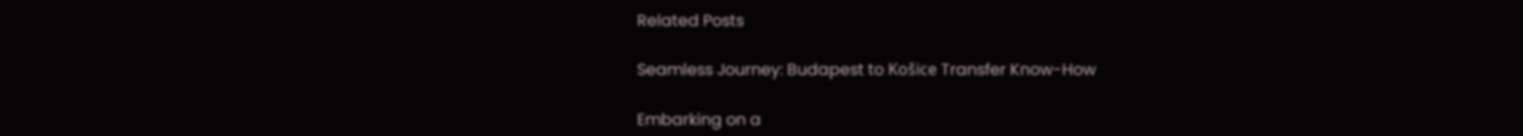Related Posts

Seamless Journey: Budapest to Košice Transfer Know-How

Embarking on a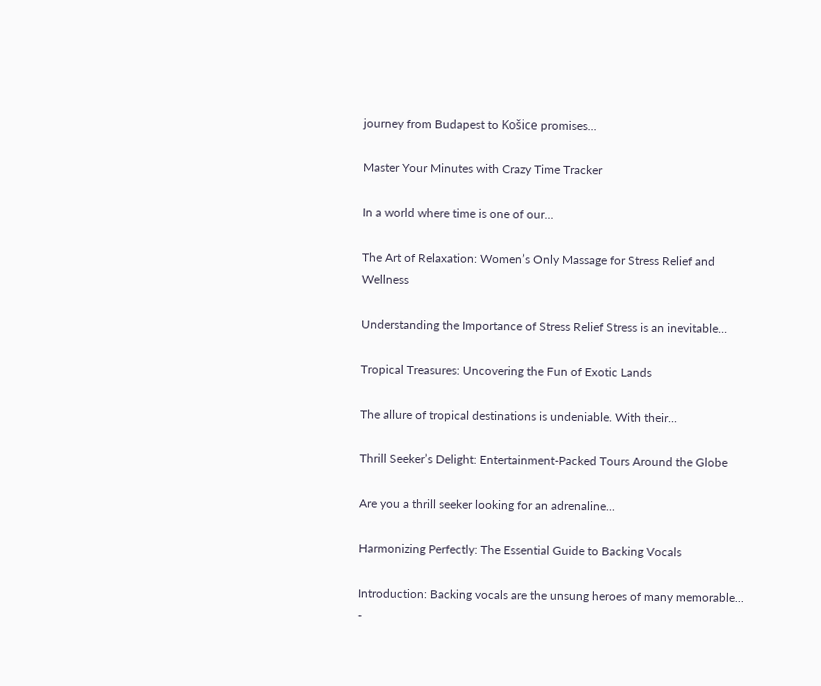journey from Budapest to Košice promises...

Master Your Minutes with Crazy Time Tracker

In a world where time is one of our...

The Art of Relaxation: Women’s Only Massage for Stress Relief and Wellness

Understanding the Importance of Stress Relief Stress is an inevitable...

Tropical Treasures: Uncovering the Fun of Exotic Lands

The allure of tropical destinations is undeniable. With their...

Thrill Seeker’s Delight: Entertainment-Packed Tours Around the Globe

Are you a thrill seeker looking for an adrenaline...

Harmonizing Perfectly: The Essential Guide to Backing Vocals

Introduction: Backing vocals are the unsung heroes of many memorable...
-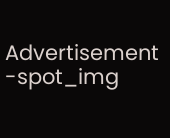Advertisement -spot_img